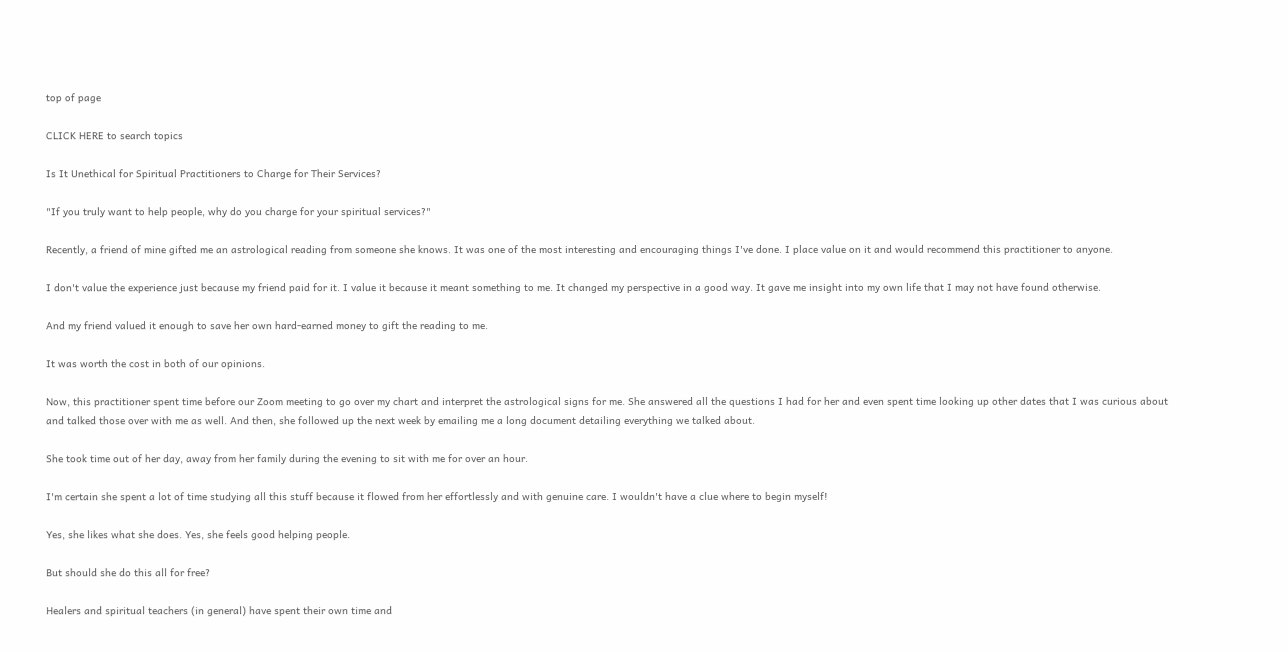top of page

CLICK HERE to search topics

Is It Unethical for Spiritual Practitioners to Charge for Their Services?

"If you truly want to help people, why do you charge for your spiritual services?"

Recently, a friend of mine gifted me an astrological reading from someone she knows. It was one of the most interesting and encouraging things I've done. I place value on it and would recommend this practitioner to anyone.

I don't value the experience just because my friend paid for it. I value it because it meant something to me. It changed my perspective in a good way. It gave me insight into my own life that I may not have found otherwise.

And my friend valued it enough to save her own hard-earned money to gift the reading to me.

It was worth the cost in both of our opinions.

Now, this practitioner spent time before our Zoom meeting to go over my chart and interpret the astrological signs for me. She answered all the questions I had for her and even spent time looking up other dates that I was curious about and talked those over with me as well. And then, she followed up the next week by emailing me a long document detailing everything we talked about.

She took time out of her day, away from her family during the evening to sit with me for over an hour.

I'm certain she spent a lot of time studying all this stuff because it flowed from her effortlessly and with genuine care. I wouldn't have a clue where to begin myself!

Yes, she likes what she does. Yes, she feels good helping people.

But should she do this all for free?

Healers and spiritual teachers (in general) have spent their own time and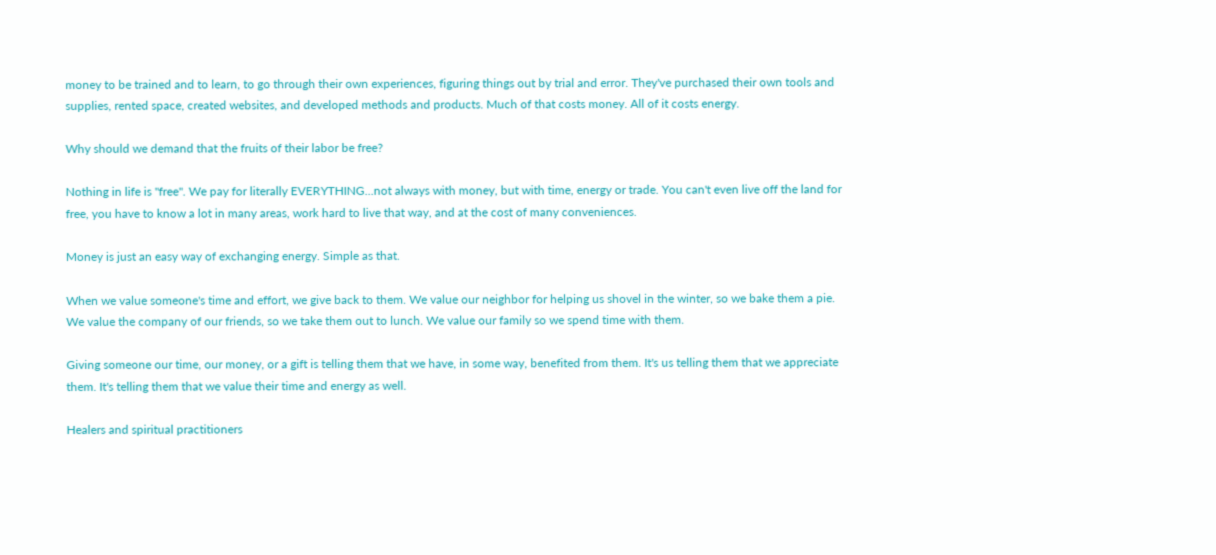money to be trained and to learn, to go through their own experiences, figuring things out by trial and error. They've purchased their own tools and supplies, rented space, created websites, and developed methods and products. Much of that costs money. All of it costs energy.

Why should we demand that the fruits of their labor be free?

Nothing in life is "free". We pay for literally EVERYTHING...not always with money, but with time, energy or trade. You can't even live off the land for free, you have to know a lot in many areas, work hard to live that way, and at the cost of many conveniences.

Money is just an easy way of exchanging energy. Simple as that.

When we value someone's time and effort, we give back to them. We value our neighbor for helping us shovel in the winter, so we bake them a pie. We value the company of our friends, so we take them out to lunch. We value our family so we spend time with them.

Giving someone our time, our money, or a gift is telling them that we have, in some way, benefited from them. It's us telling them that we appreciate them. It's telling them that we value their time and energy as well.

Healers and spiritual practitioners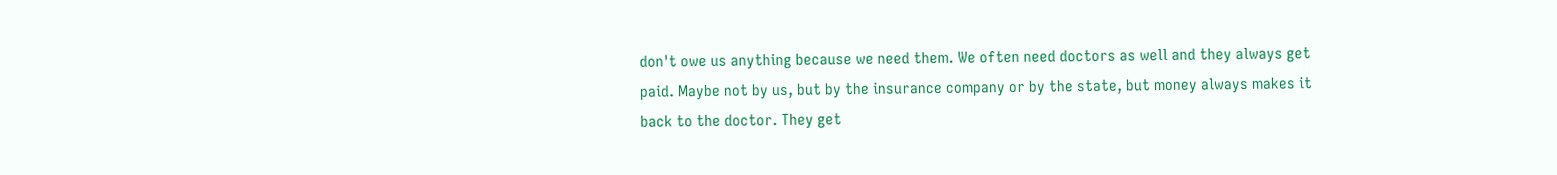don't owe us anything because we need them. We often need doctors as well and they always get paid. Maybe not by us, but by the insurance company or by the state, but money always makes it back to the doctor. They get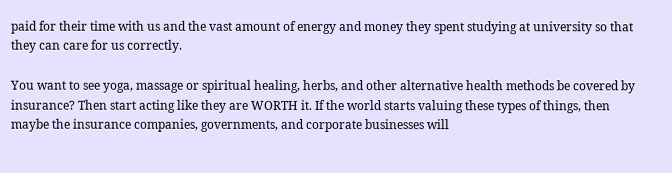paid for their time with us and the vast amount of energy and money they spent studying at university so that they can care for us correctly.

You want to see yoga, massage or spiritual healing, herbs, and other alternative health methods be covered by insurance? Then start acting like they are WORTH it. If the world starts valuing these types of things, then maybe the insurance companies, governments, and corporate businesses will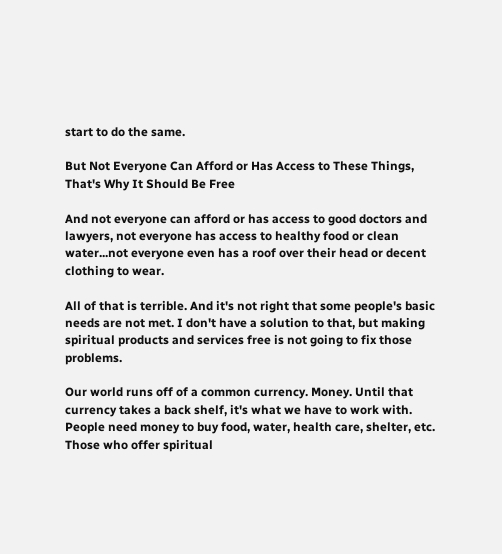start to do the same.

But Not Everyone Can Afford or Has Access to These Things, That's Why It Should Be Free

And not everyone can afford or has access to good doctors and lawyers, not everyone has access to healthy food or clean water...not everyone even has a roof over their head or decent clothing to wear.

All of that is terrible. And it's not right that some people's basic needs are not met. I don't have a solution to that, but making spiritual products and services free is not going to fix those problems.

Our world runs off of a common currency. Money. Until that currency takes a back shelf, it's what we have to work with. People need money to buy food, water, health care, shelter, etc. Those who offer spiritual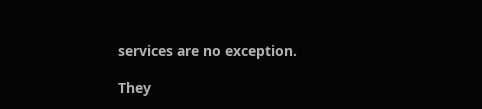services are no exception.

They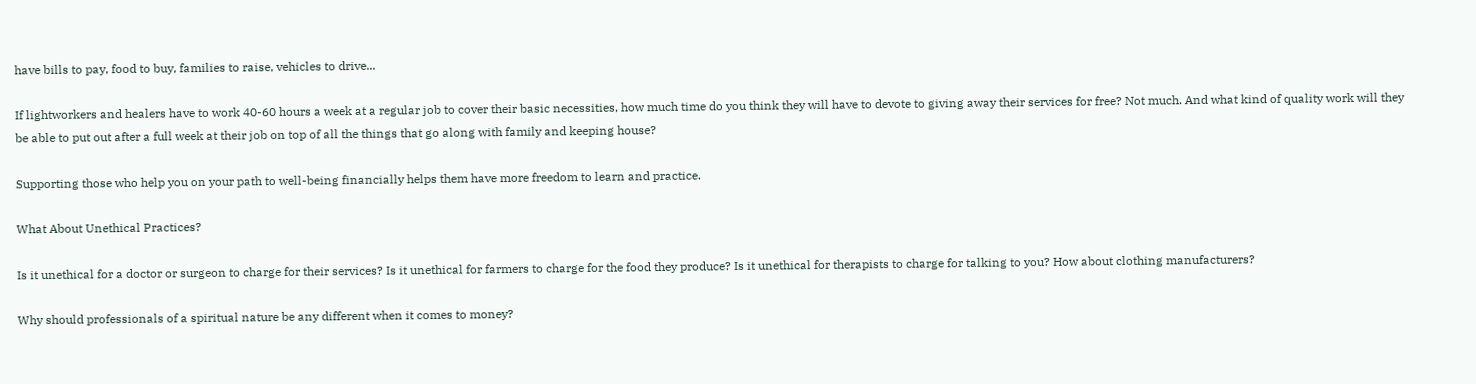have bills to pay, food to buy, families to raise, vehicles to drive...

If lightworkers and healers have to work 40-60 hours a week at a regular job to cover their basic necessities, how much time do you think they will have to devote to giving away their services for free? Not much. And what kind of quality work will they be able to put out after a full week at their job on top of all the things that go along with family and keeping house?

Supporting those who help you on your path to well-being financially helps them have more freedom to learn and practice.

What About Unethical Practices?

Is it unethical for a doctor or surgeon to charge for their services? Is it unethical for farmers to charge for the food they produce? Is it unethical for therapists to charge for talking to you? How about clothing manufacturers?

Why should professionals of a spiritual nature be any different when it comes to money?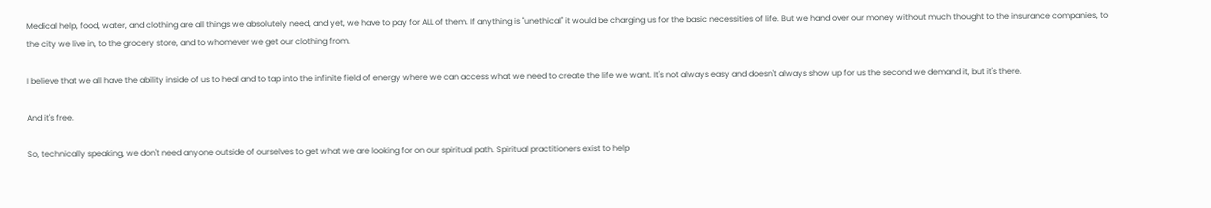Medical help, food, water, and clothing are all things we absolutely need, and yet, we have to pay for ALL of them. If anything is "unethical" it would be charging us for the basic necessities of life. But we hand over our money without much thought to the insurance companies, to the city we live in, to the grocery store, and to whomever we get our clothing from.

I believe that we all have the ability inside of us to heal and to tap into the infinite field of energy where we can access what we need to create the life we want. It's not always easy and doesn't always show up for us the second we demand it, but it's there.

And it's free.

So, technically speaking, we don't need anyone outside of ourselves to get what we are looking for on our spiritual path. Spiritual practitioners exist to help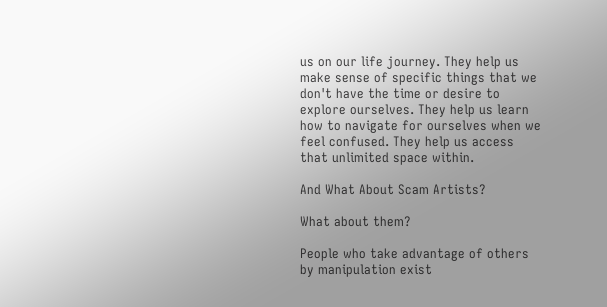us on our life journey. They help us make sense of specific things that we don't have the time or desire to explore ourselves. They help us learn how to navigate for ourselves when we feel confused. They help us access that unlimited space within.

And What About Scam Artists?

What about them?

People who take advantage of others by manipulation exist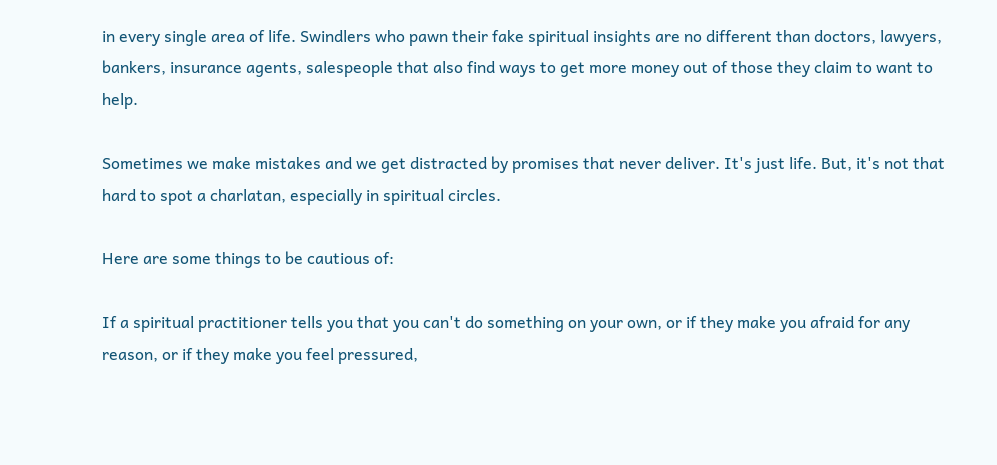in every single area of life. Swindlers who pawn their fake spiritual insights are no different than doctors, lawyers, bankers, insurance agents, salespeople that also find ways to get more money out of those they claim to want to help.

Sometimes we make mistakes and we get distracted by promises that never deliver. It's just life. But, it's not that hard to spot a charlatan, especially in spiritual circles.

Here are some things to be cautious of:

If a spiritual practitioner tells you that you can't do something on your own, or if they make you afraid for any reason, or if they make you feel pressured,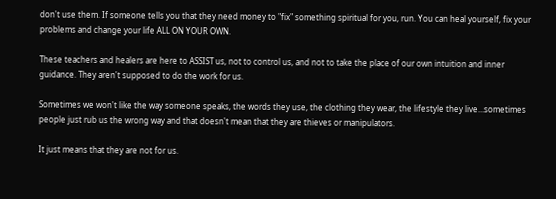don't use them. If someone tells you that they need money to "fix" something spiritual for you, run. You can heal yourself, fix your problems and change your life ALL ON YOUR OWN.

These teachers and healers are here to ASSIST us, not to control us, and not to take the place of our own intuition and inner guidance. They aren't supposed to do the work for us.

Sometimes we won't like the way someone speaks, the words they use, the clothing they wear, the lifestyle they live...sometimes people just rub us the wrong way and that doesn't mean that they are thieves or manipulators.

It just means that they are not for us.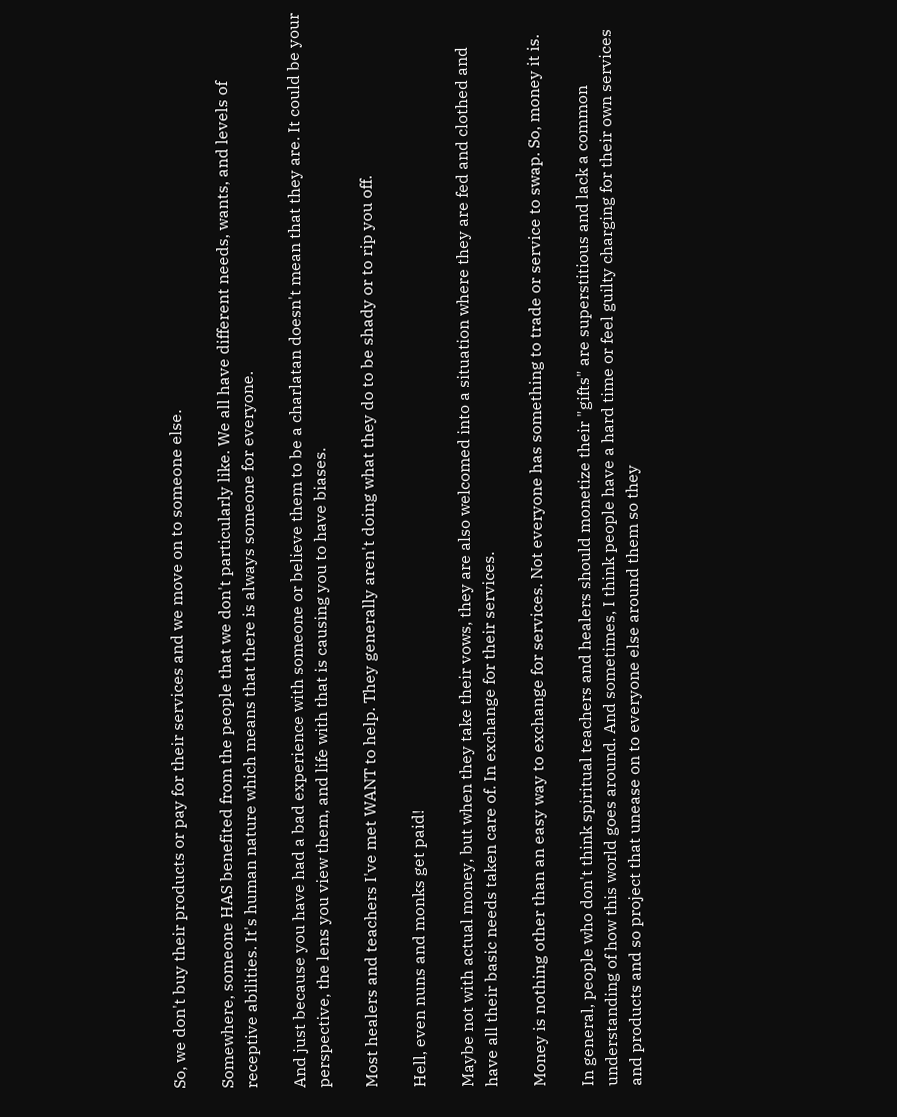So, we don't buy their products or pay for their services and we move on to someone else.

Somewhere, someone HAS benefited from the people that we don't particularly like. We all have different needs, wants, and levels of receptive abilities. It's human nature which means that there is always someone for everyone.

And just because you have had a bad experience with someone or believe them to be a charlatan doesn't mean that they are. It could be your perspective, the lens you view them, and life with that is causing you to have biases.

Most healers and teachers I've met WANT to help. They generally aren't doing what they do to be shady or to rip you off.

Hell, even nuns and monks get paid!

Maybe not with actual money, but when they take their vows, they are also welcomed into a situation where they are fed and clothed and have all their basic needs taken care of. In exchange for their services.

Money is nothing other than an easy way to exchange for services. Not everyone has something to trade or service to swap. So, money it is.

In general, people who don't think spiritual teachers and healers should monetize their "gifts" are superstitious and lack a common understanding of how this world goes around. And sometimes, I think people have a hard time or feel guilty charging for their own services and products and so project that unease on to everyone else around them so they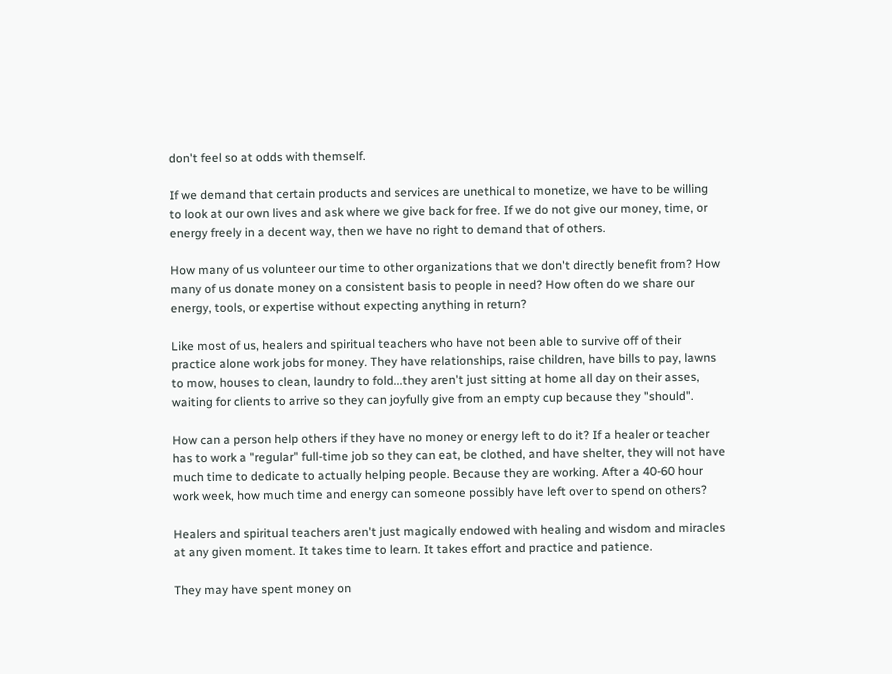don't feel so at odds with themself.

If we demand that certain products and services are unethical to monetize, we have to be willing to look at our own lives and ask where we give back for free. If we do not give our money, time, or energy freely in a decent way, then we have no right to demand that of others.

How many of us volunteer our time to other organizations that we don't directly benefit from? How many of us donate money on a consistent basis to people in need? How often do we share our energy, tools, or expertise without expecting anything in return?

Like most of us, healers and spiritual teachers who have not been able to survive off of their practice alone work jobs for money. They have relationships, raise children, have bills to pay, lawns to mow, houses to clean, laundry to fold...they aren't just sitting at home all day on their asses, waiting for clients to arrive so they can joyfully give from an empty cup because they "should".

How can a person help others if they have no money or energy left to do it? If a healer or teacher has to work a "regular" full-time job so they can eat, be clothed, and have shelter, they will not have much time to dedicate to actually helping people. Because they are working. After a 40-60 hour work week, how much time and energy can someone possibly have left over to spend on others?

Healers and spiritual teachers aren't just magically endowed with healing and wisdom and miracles at any given moment. It takes time to learn. It takes effort and practice and patience.

They may have spent money on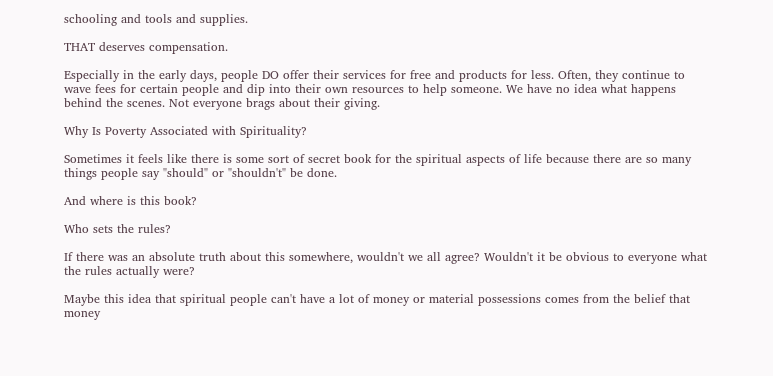schooling and tools and supplies.

THAT deserves compensation.

Especially in the early days, people DO offer their services for free and products for less. Often, they continue to wave fees for certain people and dip into their own resources to help someone. We have no idea what happens behind the scenes. Not everyone brags about their giving.

Why Is Poverty Associated with Spirituality?

Sometimes it feels like there is some sort of secret book for the spiritual aspects of life because there are so many things people say "should" or "shouldn't" be done.

And where is this book?

Who sets the rules?

If there was an absolute truth about this somewhere, wouldn't we all agree? Wouldn't it be obvious to everyone what the rules actually were?

Maybe this idea that spiritual people can't have a lot of money or material possessions comes from the belief that money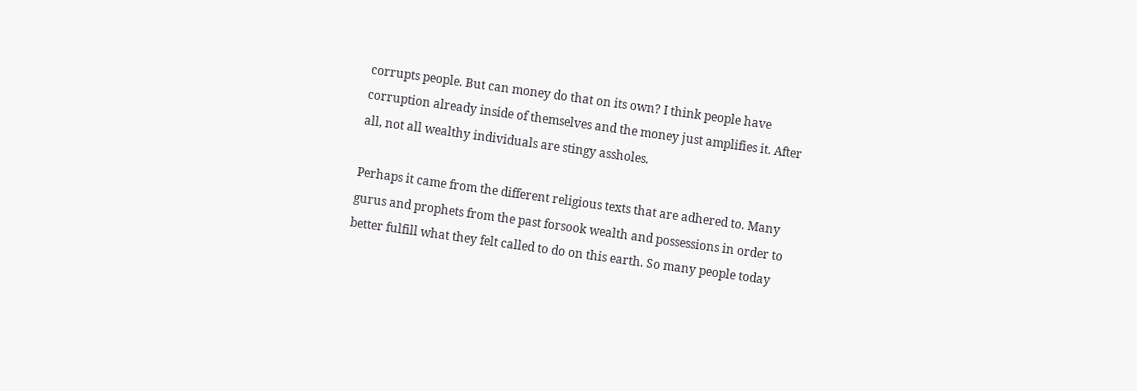corrupts people. But can money do that on its own? I think people have corruption already inside of themselves and the money just amplifies it. After all, not all wealthy individuals are stingy assholes.

Perhaps it came from the different religious texts that are adhered to. Many gurus and prophets from the past forsook wealth and possessions in order to better fulfill what they felt called to do on this earth. So many people today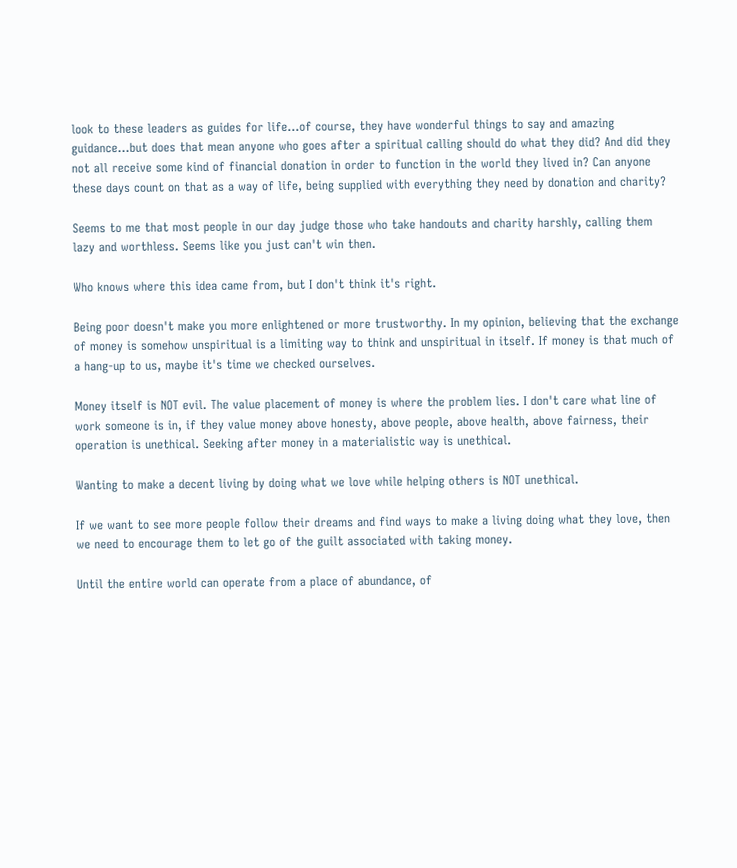look to these leaders as guides for life...of course, they have wonderful things to say and amazing guidance...but does that mean anyone who goes after a spiritual calling should do what they did? And did they not all receive some kind of financial donation in order to function in the world they lived in? Can anyone these days count on that as a way of life, being supplied with everything they need by donation and charity?

Seems to me that most people in our day judge those who take handouts and charity harshly, calling them lazy and worthless. Seems like you just can't win then.

Who knows where this idea came from, but I don't think it's right.

Being poor doesn't make you more enlightened or more trustworthy. In my opinion, believing that the exchange of money is somehow unspiritual is a limiting way to think and unspiritual in itself. If money is that much of a hang-up to us, maybe it's time we checked ourselves.

Money itself is NOT evil. The value placement of money is where the problem lies. I don't care what line of work someone is in, if they value money above honesty, above people, above health, above fairness, their operation is unethical. Seeking after money in a materialistic way is unethical.

Wanting to make a decent living by doing what we love while helping others is NOT unethical.

If we want to see more people follow their dreams and find ways to make a living doing what they love, then we need to encourage them to let go of the guilt associated with taking money.

Until the entire world can operate from a place of abundance, of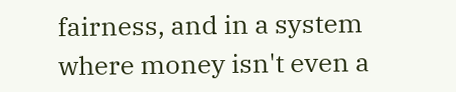fairness, and in a system where money isn't even a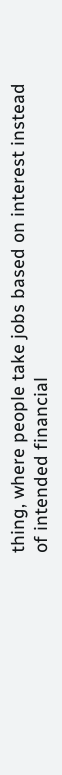thing, where people take jobs based on interest instead of intended financial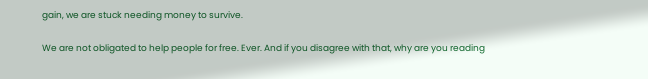gain, we are stuck needing money to survive.

We are not obligated to help people for free. Ever. And if you disagree with that, why are you reading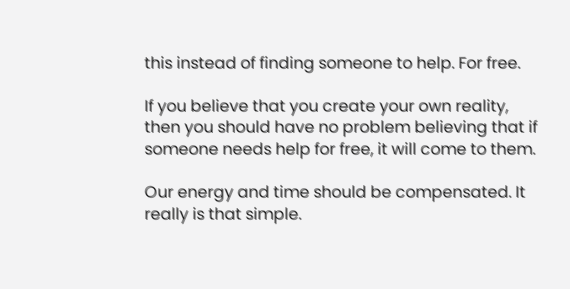this instead of finding someone to help. For free.

If you believe that you create your own reality, then you should have no problem believing that if someone needs help for free, it will come to them.

Our energy and time should be compensated. It really is that simple.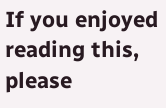If you enjoyed reading this, please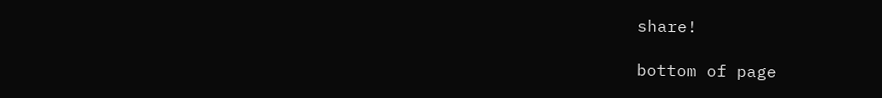share!

bottom of page